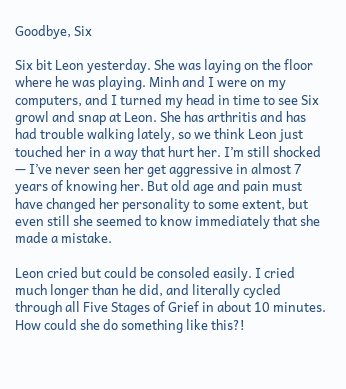Goodbye, Six

Six bit Leon yesterday. She was laying on the floor where he was playing. Minh and I were on my computers, and I turned my head in time to see Six growl and snap at Leon. She has arthritis and has had trouble walking lately, so we think Leon just touched her in a way that hurt her. I’m still shocked — I’ve never seen her get aggressive in almost 7 years of knowing her. But old age and pain must have changed her personality to some extent, but even still she seemed to know immediately that she made a mistake.

Leon cried but could be consoled easily. I cried much longer than he did, and literally cycled through all Five Stages of Grief in about 10 minutes. How could she do something like this?!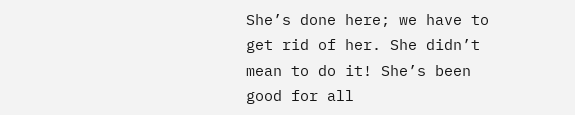She’s done here; we have to get rid of her. She didn’t mean to do it! She’s been good for all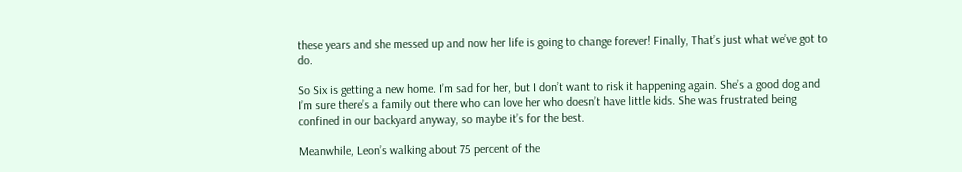these years and she messed up and now her life is going to change forever! Finally, That’s just what we’ve got to do.

So Six is getting a new home. I’m sad for her, but I don’t want to risk it happening again. She’s a good dog and I’m sure there’s a family out there who can love her who doesn’t have little kids. She was frustrated being confined in our backyard anyway, so maybe it’s for the best.

Meanwhile, Leon’s walking about 75 percent of the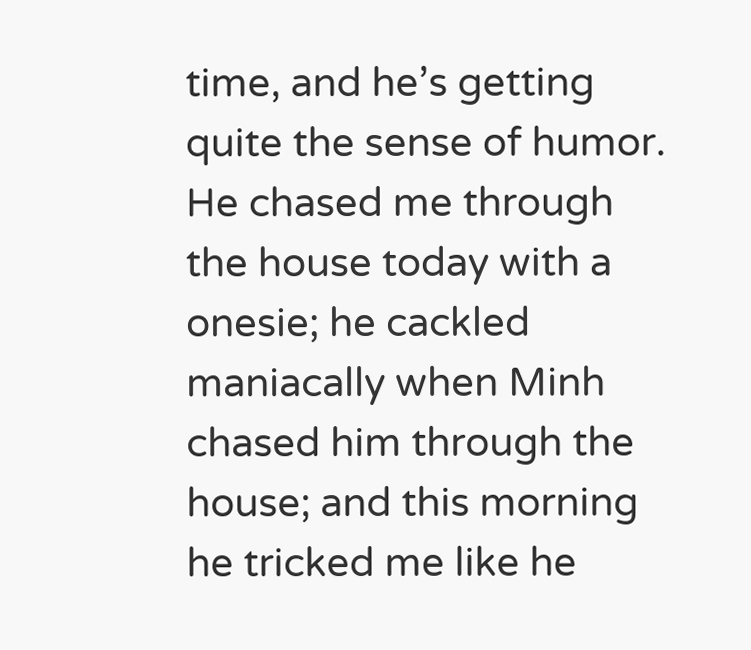time, and he’s getting quite the sense of humor. He chased me through the house today with a onesie; he cackled maniacally when Minh chased him through the house; and this morning he tricked me like he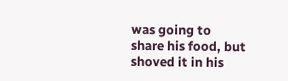was going to share his food, but shoved it in his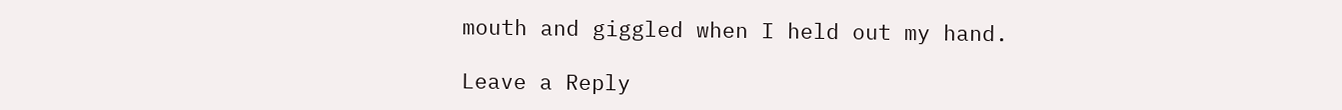mouth and giggled when I held out my hand.

Leave a Reply